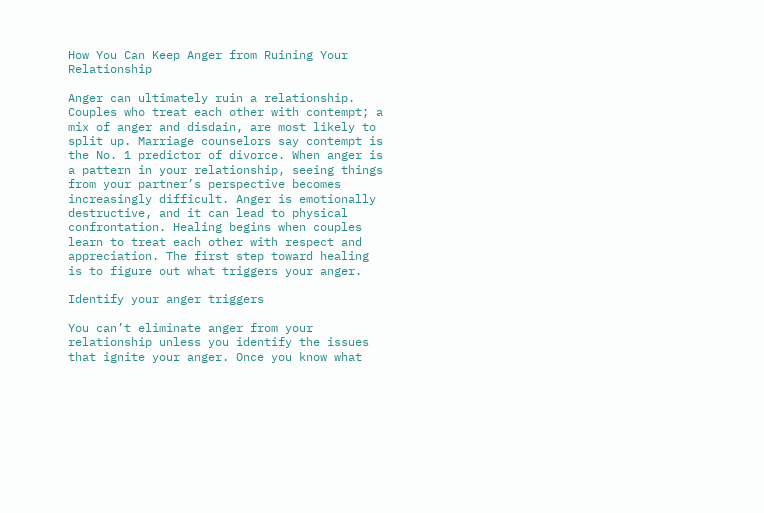How You Can Keep Anger from Ruining Your Relationship

Anger can ultimately ruin a relationship. Couples who treat each other with contempt; a mix of anger and disdain, are most likely to split up. Marriage counselors say contempt is the No. 1 predictor of divorce. When anger is a pattern in your relationship, seeing things from your partner’s perspective becomes increasingly difficult. Anger is emotionally destructive, and it can lead to physical confrontation. Healing begins when couples learn to treat each other with respect and appreciation. The first step toward healing is to figure out what triggers your anger.

Identify your anger triggers

You can’t eliminate anger from your relationship unless you identify the issues that ignite your anger. Once you know what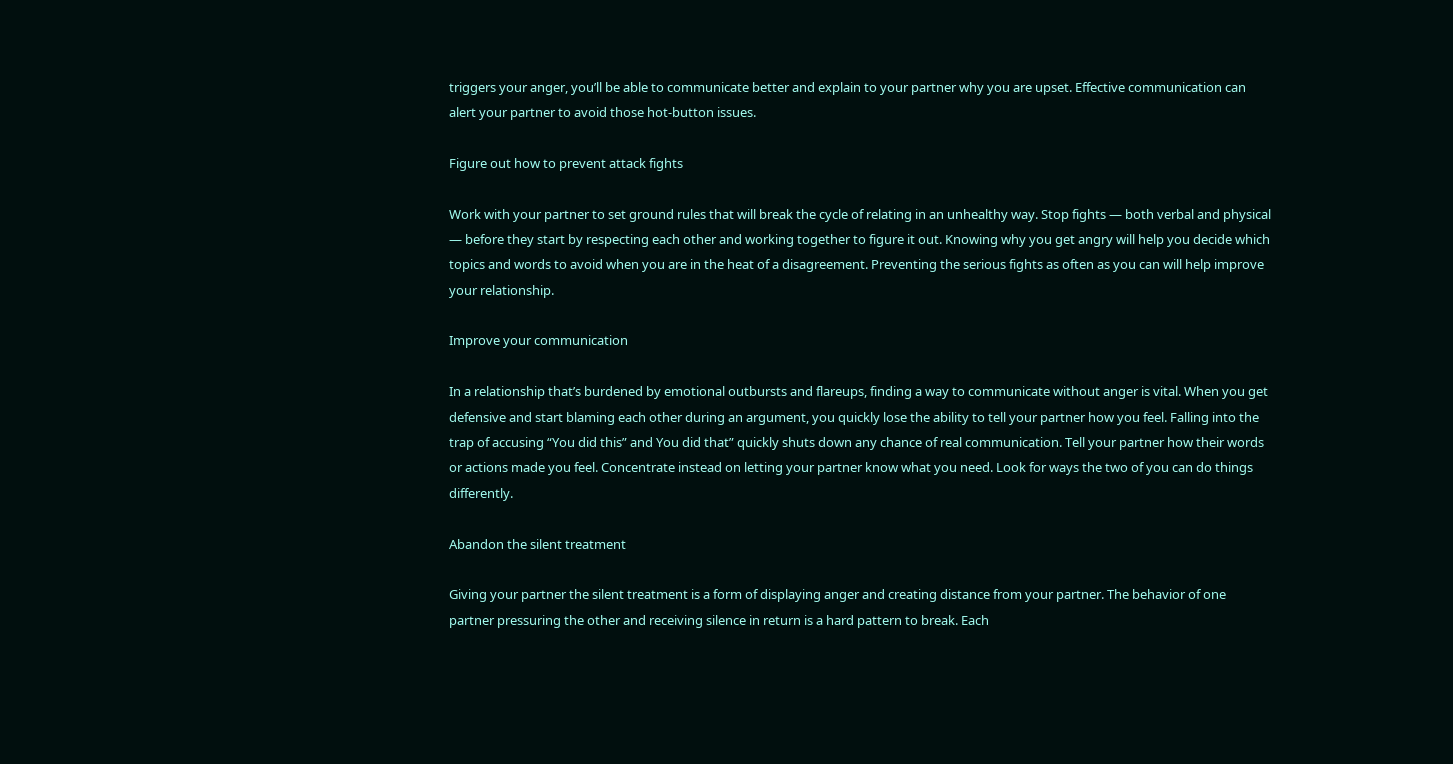triggers your anger, you’ll be able to communicate better and explain to your partner why you are upset. Effective communication can alert your partner to avoid those hot-button issues.

Figure out how to prevent attack fights

Work with your partner to set ground rules that will break the cycle of relating in an unhealthy way. Stop fights — both verbal and physical — before they start by respecting each other and working together to figure it out. Knowing why you get angry will help you decide which topics and words to avoid when you are in the heat of a disagreement. Preventing the serious fights as often as you can will help improve your relationship.

Improve your communication

In a relationship that’s burdened by emotional outbursts and flareups, finding a way to communicate without anger is vital. When you get defensive and start blaming each other during an argument, you quickly lose the ability to tell your partner how you feel. Falling into the trap of accusing “You did this” and You did that” quickly shuts down any chance of real communication. Tell your partner how their words or actions made you feel. Concentrate instead on letting your partner know what you need. Look for ways the two of you can do things differently.

Abandon the silent treatment

Giving your partner the silent treatment is a form of displaying anger and creating distance from your partner. The behavior of one partner pressuring the other and receiving silence in return is a hard pattern to break. Each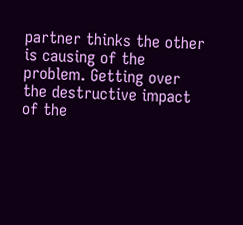partner thinks the other is causing of the problem. Getting over the destructive impact of the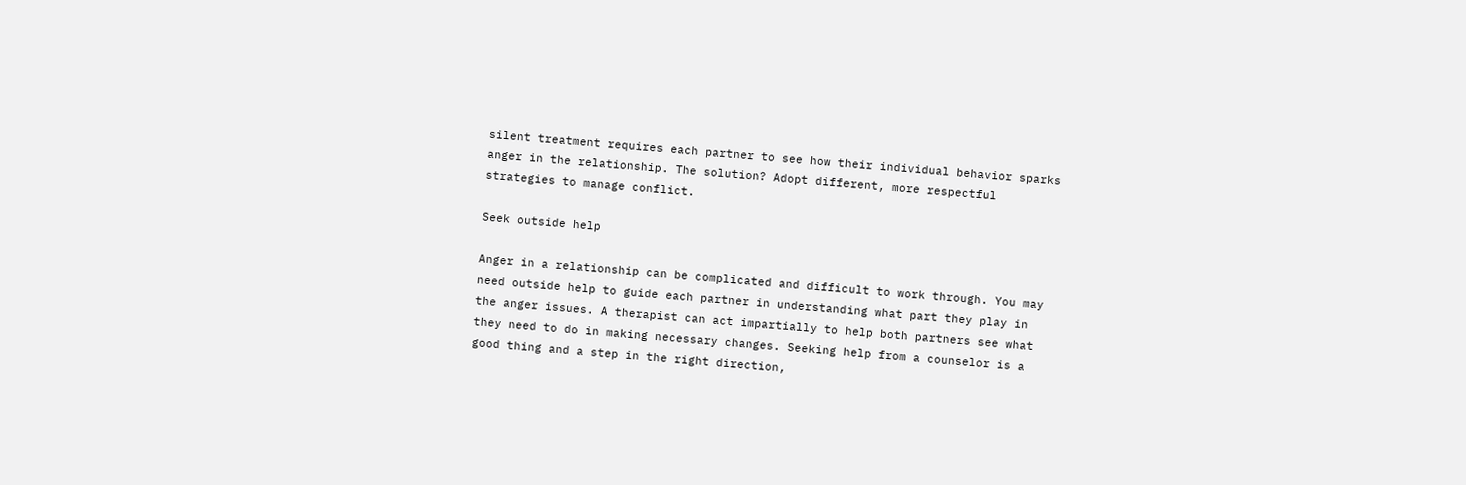silent treatment requires each partner to see how their individual behavior sparks anger in the relationship. The solution? Adopt different, more respectful strategies to manage conflict.

Seek outside help

Anger in a relationship can be complicated and difficult to work through. You may need outside help to guide each partner in understanding what part they play in the anger issues. A therapist can act impartially to help both partners see what they need to do in making necessary changes. Seeking help from a counselor is a good thing and a step in the right direction,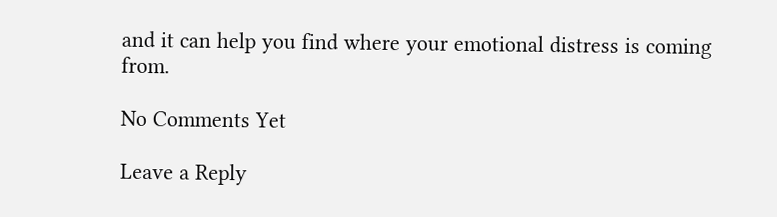and it can help you find where your emotional distress is coming from.

No Comments Yet

Leave a Reply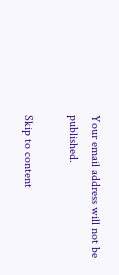Your email address will not be published.

Skip to content